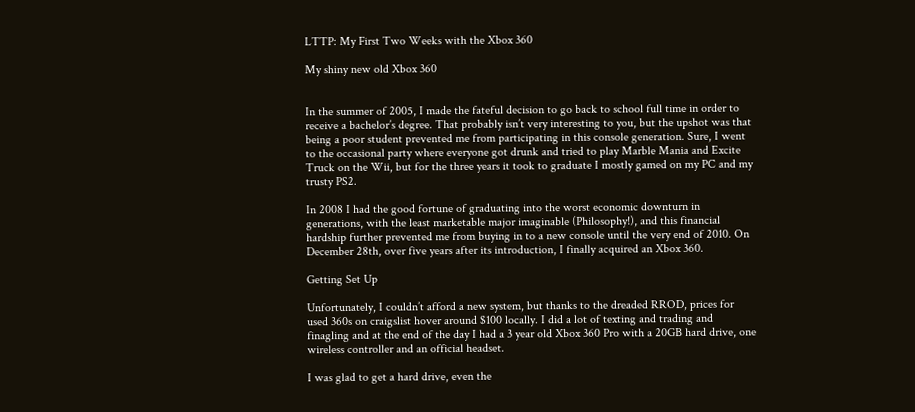LTTP: My First Two Weeks with the Xbox 360

My shiny new old Xbox 360


In the summer of 2005, I made the fateful decision to go back to school full time in order to receive a bachelor’s degree. That probably isn’t very interesting to you, but the upshot was that being a poor student prevented me from participating in this console generation. Sure, I went to the occasional party where everyone got drunk and tried to play Marble Mania and Excite Truck on the Wii, but for the three years it took to graduate I mostly gamed on my PC and my trusty PS2.

In 2008 I had the good fortune of graduating into the worst economic downturn in generations, with the least marketable major imaginable (Philosophy!), and this financial hardship further prevented me from buying in to a new console until the very end of 2010. On December 28th, over five years after its introduction, I finally acquired an Xbox 360.

Getting Set Up

Unfortunately, I couldn’t afford a new system, but thanks to the dreaded RROD, prices for used 360s on craigslist hover around $100 locally. I did a lot of texting and trading and finagling and at the end of the day I had a 3 year old Xbox 360 Pro with a 20GB hard drive, one wireless controller and an official headset.

I was glad to get a hard drive, even the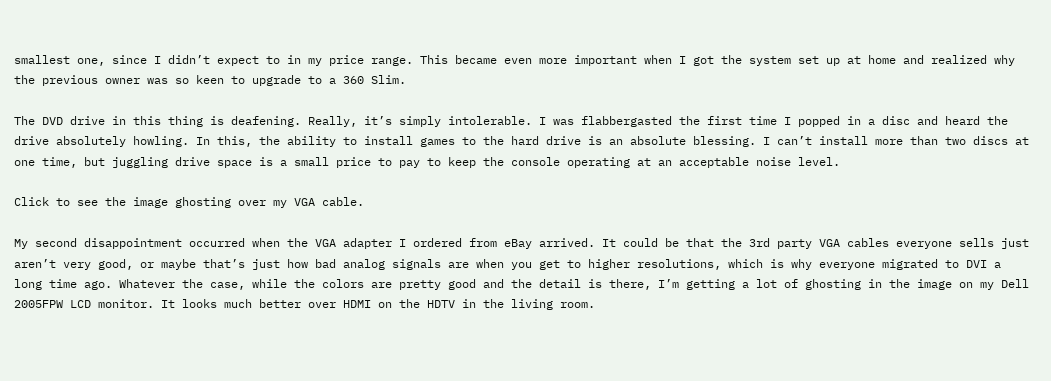smallest one, since I didn’t expect to in my price range. This became even more important when I got the system set up at home and realized why the previous owner was so keen to upgrade to a 360 Slim.

The DVD drive in this thing is deafening. Really, it’s simply intolerable. I was flabbergasted the first time I popped in a disc and heard the drive absolutely howling. In this, the ability to install games to the hard drive is an absolute blessing. I can’t install more than two discs at one time, but juggling drive space is a small price to pay to keep the console operating at an acceptable noise level.

Click to see the image ghosting over my VGA cable.

My second disappointment occurred when the VGA adapter I ordered from eBay arrived. It could be that the 3rd party VGA cables everyone sells just aren’t very good, or maybe that’s just how bad analog signals are when you get to higher resolutions, which is why everyone migrated to DVI a long time ago. Whatever the case, while the colors are pretty good and the detail is there, I’m getting a lot of ghosting in the image on my Dell 2005FPW LCD monitor. It looks much better over HDMI on the HDTV in the living room.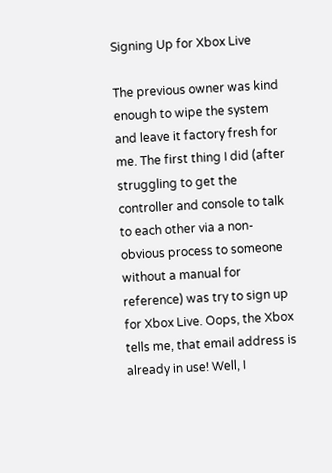Signing Up for Xbox Live

The previous owner was kind enough to wipe the system and leave it factory fresh for me. The first thing I did (after struggling to get the controller and console to talk to each other via a non-obvious process to someone without a manual for reference) was try to sign up for Xbox Live. Oops, the Xbox tells me, that email address is already in use! Well, I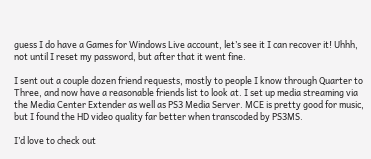guess I do have a Games for Windows Live account, let’s see it I can recover it! Uhhh, not until I reset my password, but after that it went fine.

I sent out a couple dozen friend requests, mostly to people I know through Quarter to Three, and now have a reasonable friends list to look at. I set up media streaming via the Media Center Extender as well as PS3 Media Server. MCE is pretty good for music, but I found the HD video quality far better when transcoded by PS3MS.

I’d love to check out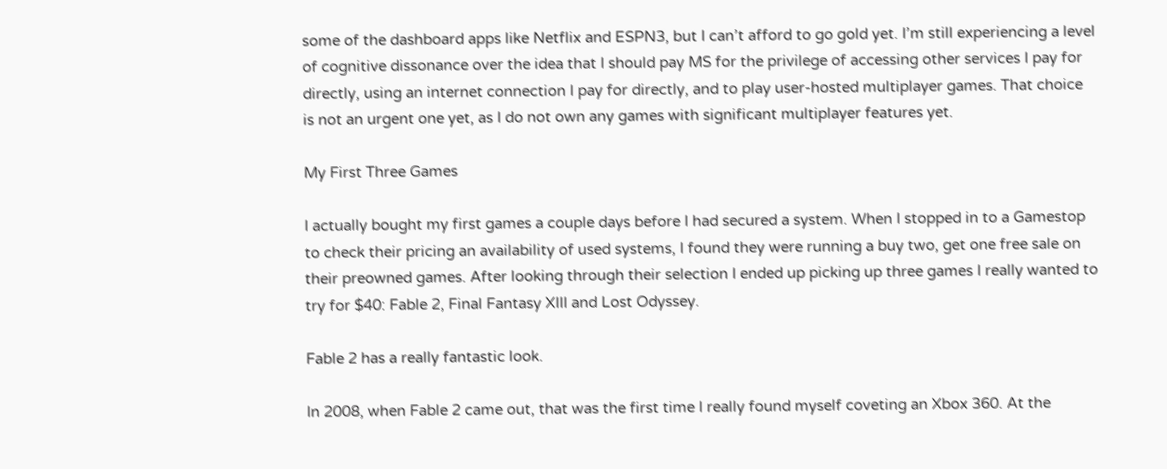some of the dashboard apps like Netflix and ESPN3, but I can’t afford to go gold yet. I’m still experiencing a level of cognitive dissonance over the idea that I should pay MS for the privilege of accessing other services I pay for directly, using an internet connection I pay for directly, and to play user-hosted multiplayer games. That choice is not an urgent one yet, as I do not own any games with significant multiplayer features yet.

My First Three Games

I actually bought my first games a couple days before I had secured a system. When I stopped in to a Gamestop to check their pricing an availability of used systems, I found they were running a buy two, get one free sale on their preowned games. After looking through their selection I ended up picking up three games I really wanted to try for $40: Fable 2, Final Fantasy XIII and Lost Odyssey.

Fable 2 has a really fantastic look.

In 2008, when Fable 2 came out, that was the first time I really found myself coveting an Xbox 360. At the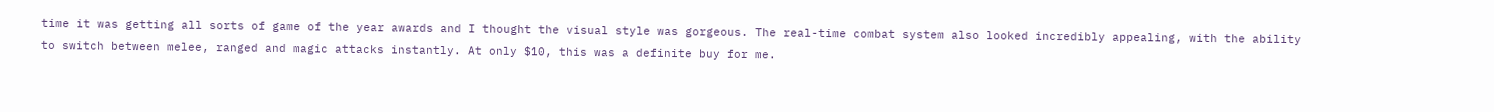time it was getting all sorts of game of the year awards and I thought the visual style was gorgeous. The real-time combat system also looked incredibly appealing, with the ability to switch between melee, ranged and magic attacks instantly. At only $10, this was a definite buy for me.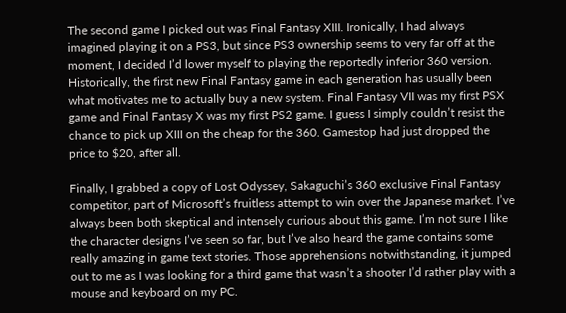The second game I picked out was Final Fantasy XIII. Ironically, I had always imagined playing it on a PS3, but since PS3 ownership seems to very far off at the moment, I decided I’d lower myself to playing the reportedly inferior 360 version. Historically, the first new Final Fantasy game in each generation has usually been what motivates me to actually buy a new system. Final Fantasy VII was my first PSX game and Final Fantasy X was my first PS2 game. I guess I simply couldn’t resist the chance to pick up XIII on the cheap for the 360. Gamestop had just dropped the price to $20, after all.

Finally, I grabbed a copy of Lost Odyssey, Sakaguchi’s 360 exclusive Final Fantasy competitor, part of Microsoft’s fruitless attempt to win over the Japanese market. I’ve always been both skeptical and intensely curious about this game. I’m not sure I like the character designs I’ve seen so far, but I’ve also heard the game contains some really amazing in game text stories. Those apprehensions notwithstanding, it jumped out to me as I was looking for a third game that wasn’t a shooter I’d rather play with a mouse and keyboard on my PC.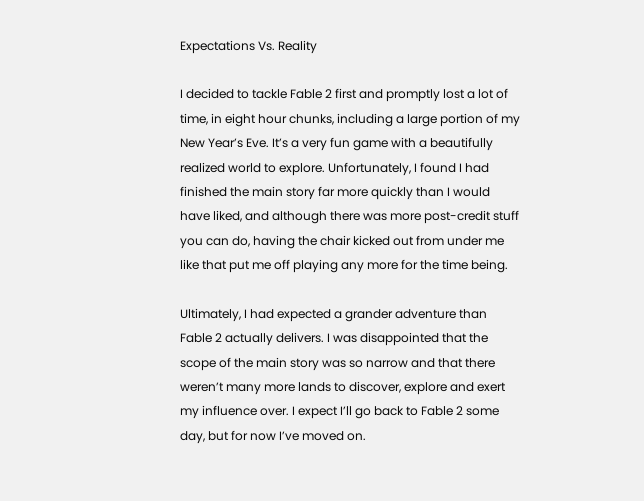Expectations Vs. Reality

I decided to tackle Fable 2 first and promptly lost a lot of time, in eight hour chunks, including a large portion of my New Year’s Eve. It’s a very fun game with a beautifully realized world to explore. Unfortunately, I found I had finished the main story far more quickly than I would have liked, and although there was more post-credit stuff you can do, having the chair kicked out from under me like that put me off playing any more for the time being.

Ultimately, I had expected a grander adventure than Fable 2 actually delivers. I was disappointed that the scope of the main story was so narrow and that there weren’t many more lands to discover, explore and exert my influence over. I expect I’ll go back to Fable 2 some day, but for now I’ve moved on.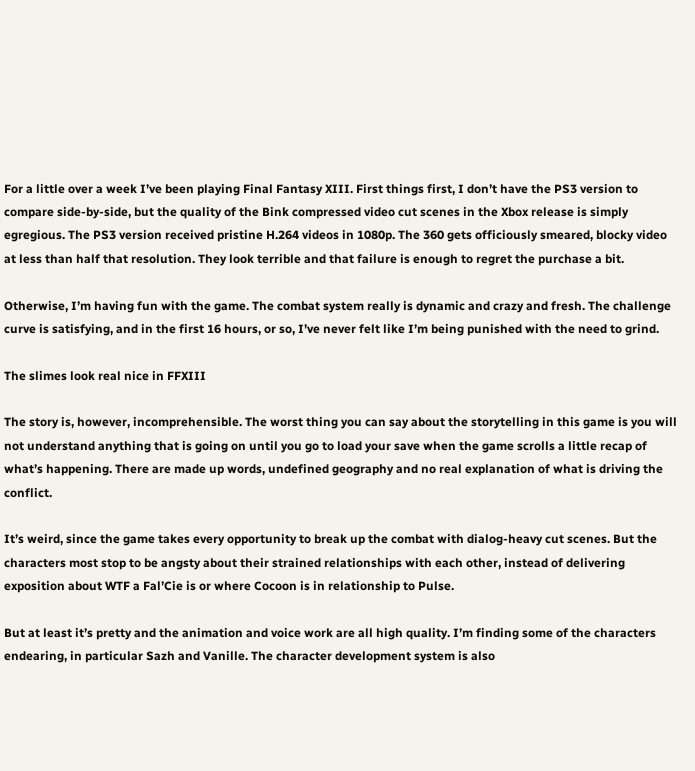For a little over a week I’ve been playing Final Fantasy XIII. First things first, I don’t have the PS3 version to compare side-by-side, but the quality of the Bink compressed video cut scenes in the Xbox release is simply egregious. The PS3 version received pristine H.264 videos in 1080p. The 360 gets officiously smeared, blocky video at less than half that resolution. They look terrible and that failure is enough to regret the purchase a bit.

Otherwise, I’m having fun with the game. The combat system really is dynamic and crazy and fresh. The challenge curve is satisfying, and in the first 16 hours, or so, I’ve never felt like I’m being punished with the need to grind.

The slimes look real nice in FFXIII

The story is, however, incomprehensible. The worst thing you can say about the storytelling in this game is you will not understand anything that is going on until you go to load your save when the game scrolls a little recap of what’s happening. There are made up words, undefined geography and no real explanation of what is driving the conflict.

It’s weird, since the game takes every opportunity to break up the combat with dialog-heavy cut scenes. But the characters most stop to be angsty about their strained relationships with each other, instead of delivering exposition about WTF a Fal’Cie is or where Cocoon is in relationship to Pulse.

But at least it’s pretty and the animation and voice work are all high quality. I’m finding some of the characters endearing, in particular Sazh and Vanille. The character development system is also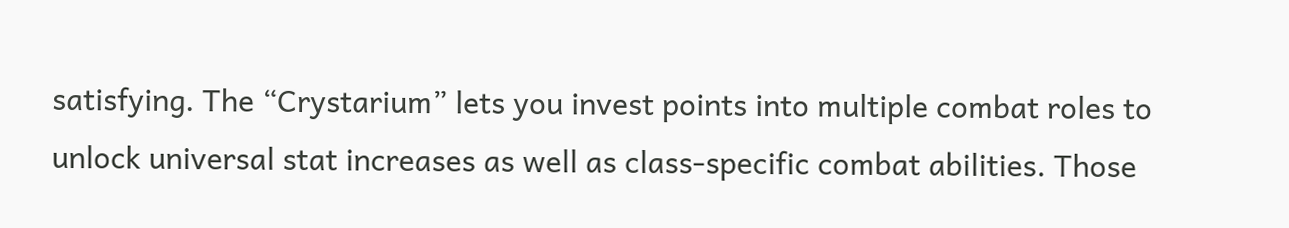satisfying. The “Crystarium” lets you invest points into multiple combat roles to unlock universal stat increases as well as class-specific combat abilities. Those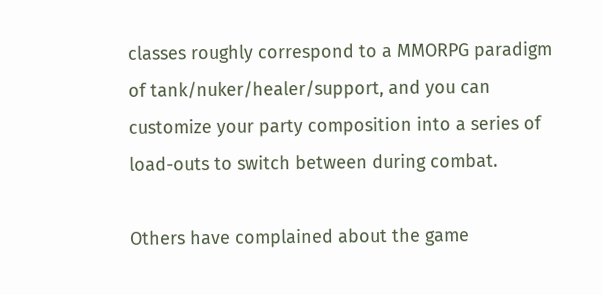classes roughly correspond to a MMORPG paradigm of tank/nuker/healer/support, and you can customize your party composition into a series of load-outs to switch between during combat.

Others have complained about the game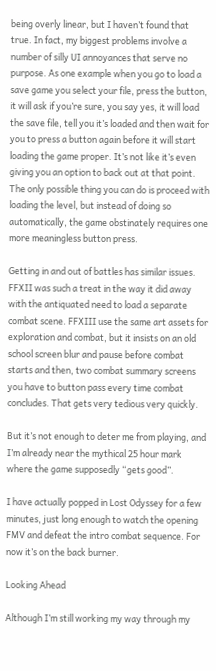being overly linear, but I haven’t found that true. In fact, my biggest problems involve a number of silly UI annoyances that serve no purpose. As one example when you go to load a save game you select your file, press the button, it will ask if you’re sure, you say yes, it will load the save file, tell you it’s loaded and then wait for you to press a button again before it will start loading the game proper. It’s not like it’s even giving you an option to back out at that point. The only possible thing you can do is proceed with loading the level, but instead of doing so automatically, the game obstinately requires one more meaningless button press.

Getting in and out of battles has similar issues. FFXII was such a treat in the way it did away with the antiquated need to load a separate combat scene. FFXIII use the same art assets for exploration and combat, but it insists on an old school screen blur and pause before combat starts and then, two combat summary screens you have to button pass every time combat concludes. That gets very tedious very quickly.

But it’s not enough to deter me from playing, and I’m already near the mythical 25 hour mark where the game supposedly “gets good”.

I have actually popped in Lost Odyssey for a few minutes, just long enough to watch the opening FMV and defeat the intro combat sequence. For now it’s on the back burner.

Looking Ahead

Although I’m still working my way through my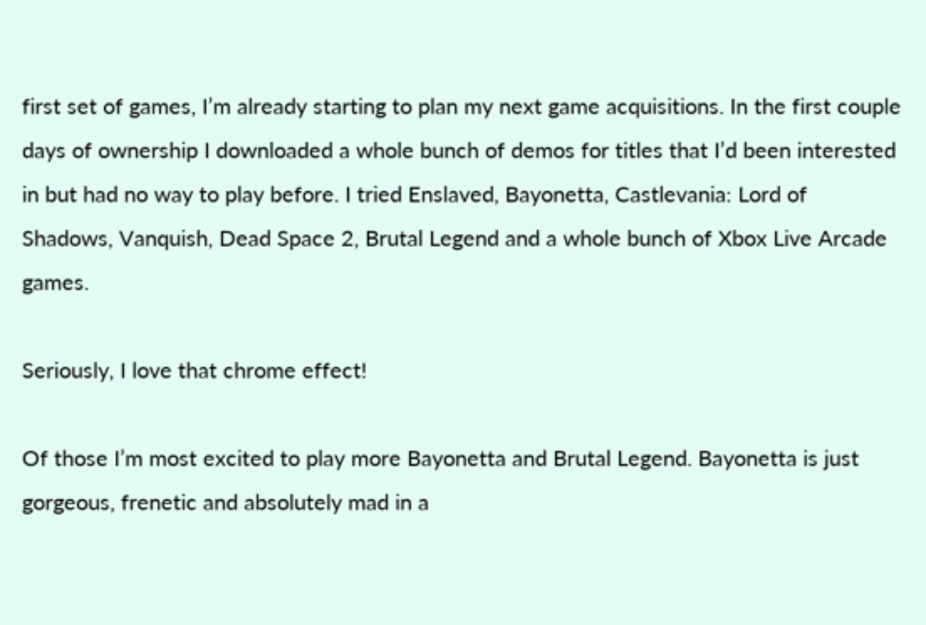first set of games, I’m already starting to plan my next game acquisitions. In the first couple days of ownership I downloaded a whole bunch of demos for titles that I’d been interested in but had no way to play before. I tried Enslaved, Bayonetta, Castlevania: Lord of Shadows, Vanquish, Dead Space 2, Brutal Legend and a whole bunch of Xbox Live Arcade games.

Seriously, I love that chrome effect!

Of those I’m most excited to play more Bayonetta and Brutal Legend. Bayonetta is just gorgeous, frenetic and absolutely mad in a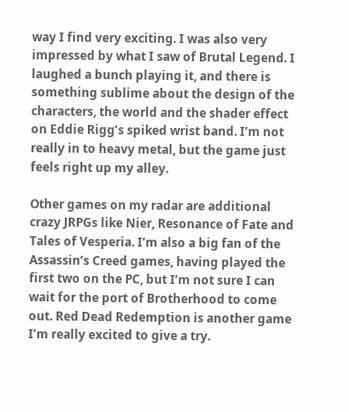way I find very exciting. I was also very impressed by what I saw of Brutal Legend. I laughed a bunch playing it, and there is something sublime about the design of the characters, the world and the shader effect on Eddie Rigg’s spiked wrist band. I’m not really in to heavy metal, but the game just feels right up my alley.

Other games on my radar are additional crazy JRPGs like Nier, Resonance of Fate and Tales of Vesperia. I’m also a big fan of the Assassin’s Creed games, having played the first two on the PC, but I’m not sure I can wait for the port of Brotherhood to come out. Red Dead Redemption is another game I’m really excited to give a try.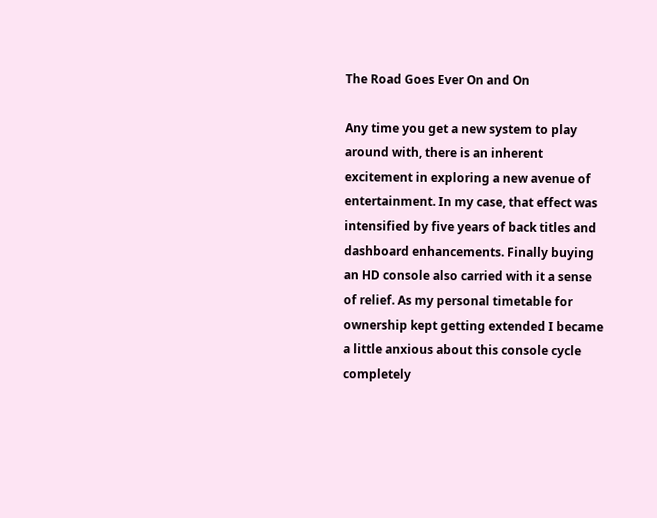The Road Goes Ever On and On

Any time you get a new system to play around with, there is an inherent excitement in exploring a new avenue of entertainment. In my case, that effect was intensified by five years of back titles and dashboard enhancements. Finally buying an HD console also carried with it a sense of relief. As my personal timetable for ownership kept getting extended I became a little anxious about this console cycle completely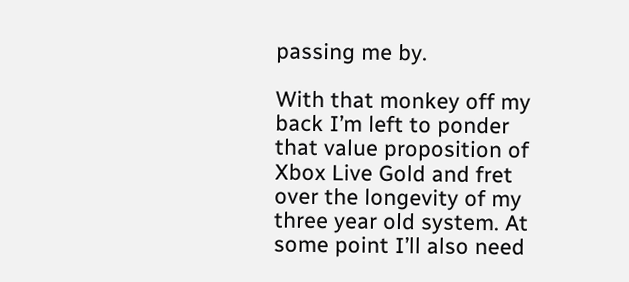passing me by.

With that monkey off my back I’m left to ponder that value proposition of Xbox Live Gold and fret over the longevity of my three year old system. At some point I’ll also need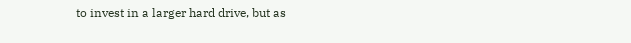to invest in a larger hard drive, but as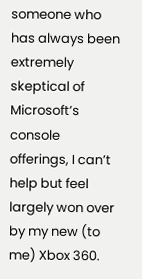someone who has always been extremely skeptical of Microsoft’s console offerings, I can’t help but feel largely won over by my new (to me) Xbox 360.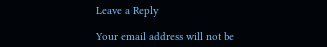Leave a Reply

Your email address will not be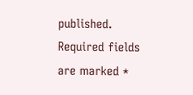published. Required fields are marked *